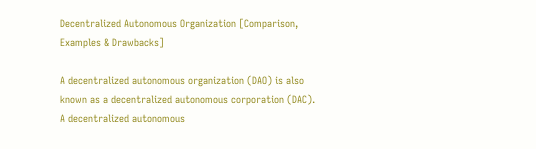Decentralized Autonomous Organization [Comparison, Examples & Drawbacks]

A decentralized autonomous organization (DAO) is also known as a decentralized autonomous corporation (DAC). A decentralized autonomous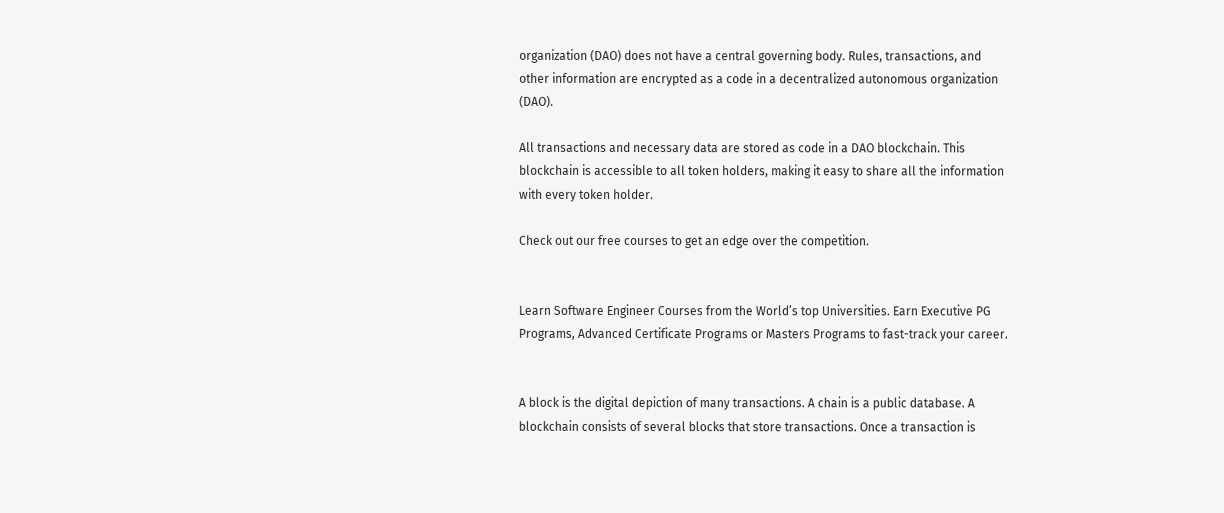organization (DAO) does not have a central governing body. Rules, transactions, and other information are encrypted as a code in a decentralized autonomous organization (DAO).

All transactions and necessary data are stored as code in a DAO blockchain. This blockchain is accessible to all token holders, making it easy to share all the information with every token holder.

Check out our free courses to get an edge over the competition.


Learn Software Engineer Courses from the World’s top Universities. Earn Executive PG Programs, Advanced Certificate Programs or Masters Programs to fast-track your career.


A block is the digital depiction of many transactions. A chain is a public database. A blockchain consists of several blocks that store transactions. Once a transaction is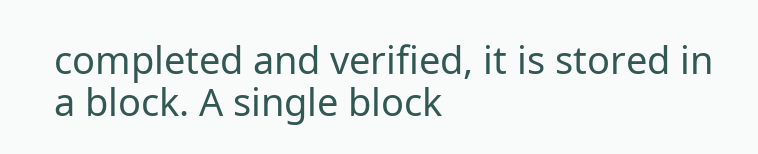completed and verified, it is stored in a block. A single block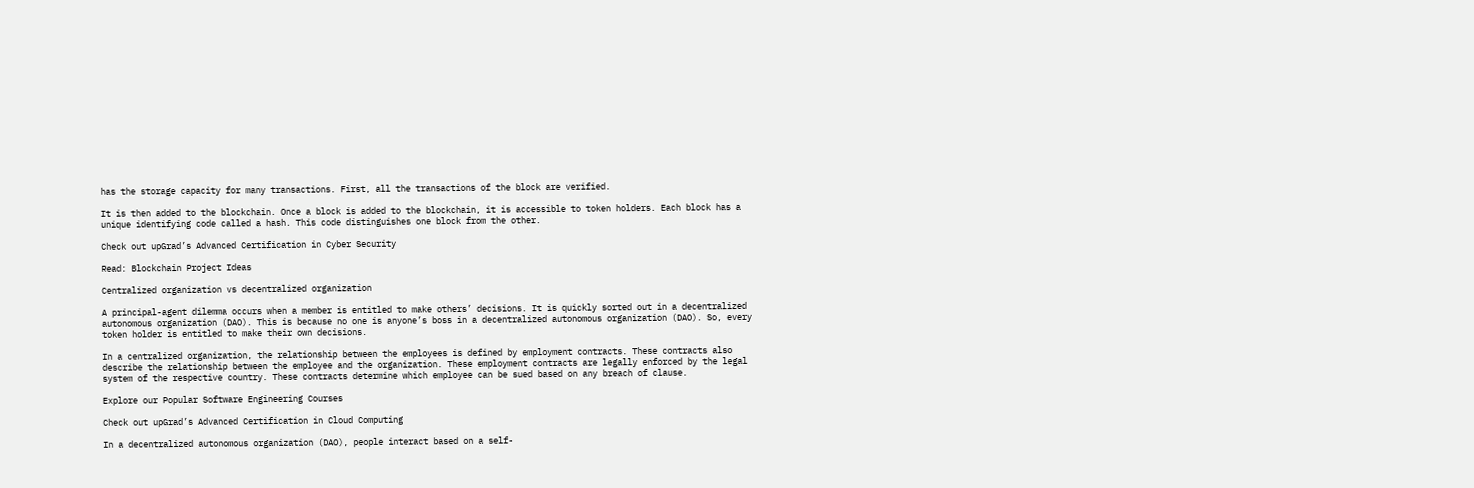has the storage capacity for many transactions. First, all the transactions of the block are verified.

It is then added to the blockchain. Once a block is added to the blockchain, it is accessible to token holders. Each block has a unique identifying code called a hash. This code distinguishes one block from the other.

Check out upGrad’s Advanced Certification in Cyber Security

Read: Blockchain Project Ideas

Centralized organization vs decentralized organization

A principal-agent dilemma occurs when a member is entitled to make others’ decisions. It is quickly sorted out in a decentralized autonomous organization (DAO). This is because no one is anyone’s boss in a decentralized autonomous organization (DAO). So, every token holder is entitled to make their own decisions.

In a centralized organization, the relationship between the employees is defined by employment contracts. These contracts also describe the relationship between the employee and the organization. These employment contracts are legally enforced by the legal system of the respective country. These contracts determine which employee can be sued based on any breach of clause.

Explore our Popular Software Engineering Courses

Check out upGrad’s Advanced Certification in Cloud Computing

In a decentralized autonomous organization (DAO), people interact based on a self-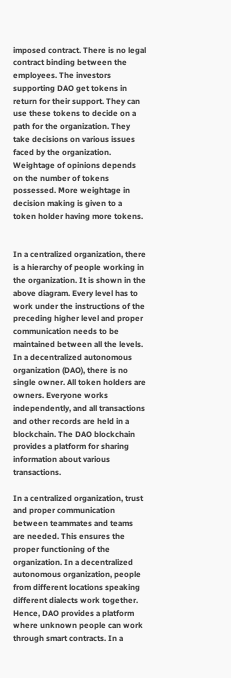imposed contract. There is no legal contract binding between the employees. The investors supporting DAO get tokens in return for their support. They can use these tokens to decide on a path for the organization. They take decisions on various issues faced by the organization. Weightage of opinions depends on the number of tokens possessed. More weightage in decision making is given to a token holder having more tokens.


In a centralized organization, there is a hierarchy of people working in the organization. It is shown in the above diagram. Every level has to work under the instructions of the preceding higher level and proper communication needs to be maintained between all the levels. In a decentralized autonomous organization (DAO), there is no single owner. All token holders are owners. Everyone works independently, and all transactions and other records are held in a blockchain. The DAO blockchain provides a platform for sharing information about various transactions.

In a centralized organization, trust and proper communication between teammates and teams are needed. This ensures the proper functioning of the organization. In a decentralized autonomous organization, people from different locations speaking different dialects work together. Hence, DAO provides a platform where unknown people can work through smart contracts. In a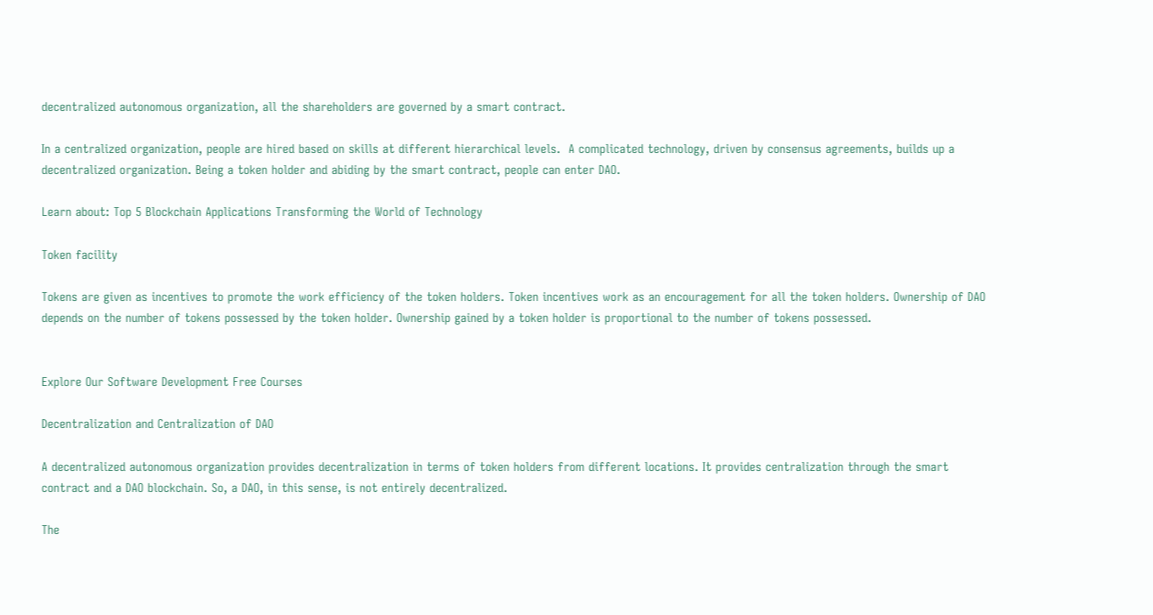decentralized autonomous organization, all the shareholders are governed by a smart contract.

In a centralized organization, people are hired based on skills at different hierarchical levels.  A complicated technology, driven by consensus agreements, builds up a decentralized organization. Being a token holder and abiding by the smart contract, people can enter DAO.

Learn about: Top 5 Blockchain Applications Transforming the World of Technology

Token facility

Tokens are given as incentives to promote the work efficiency of the token holders. Token incentives work as an encouragement for all the token holders. Ownership of DAO depends on the number of tokens possessed by the token holder. Ownership gained by a token holder is proportional to the number of tokens possessed.


Explore Our Software Development Free Courses

Decentralization and Centralization of DAO

A decentralized autonomous organization provides decentralization in terms of token holders from different locations. It provides centralization through the smart contract and a DAO blockchain. So, a DAO, in this sense, is not entirely decentralized.

The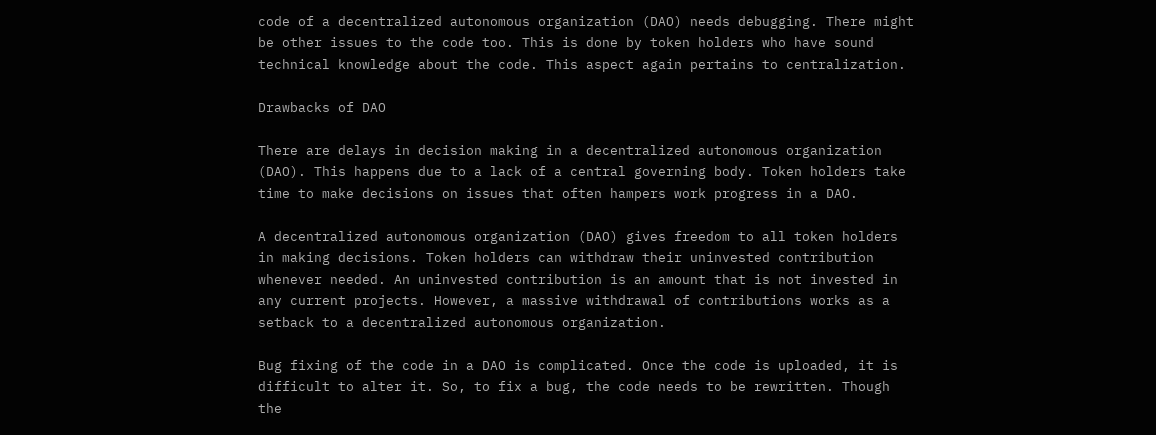code of a decentralized autonomous organization (DAO) needs debugging. There might be other issues to the code too. This is done by token holders who have sound technical knowledge about the code. This aspect again pertains to centralization.

Drawbacks of DAO

There are delays in decision making in a decentralized autonomous organization (DAO). This happens due to a lack of a central governing body. Token holders take time to make decisions on issues that often hampers work progress in a DAO.

A decentralized autonomous organization (DAO) gives freedom to all token holders in making decisions. Token holders can withdraw their uninvested contribution whenever needed. An uninvested contribution is an amount that is not invested in any current projects. However, a massive withdrawal of contributions works as a setback to a decentralized autonomous organization.

Bug fixing of the code in a DAO is complicated. Once the code is uploaded, it is difficult to alter it. So, to fix a bug, the code needs to be rewritten. Though the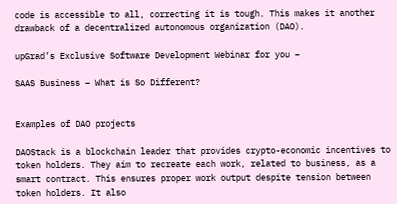code is accessible to all, correcting it is tough. This makes it another drawback of a decentralized autonomous organization (DAO).

upGrad’s Exclusive Software Development Webinar for you –

SAAS Business – What is So Different?


Examples of DAO projects

DAOStack is a blockchain leader that provides crypto-economic incentives to token holders. They aim to recreate each work, related to business, as a smart contract. This ensures proper work output despite tension between token holders. It also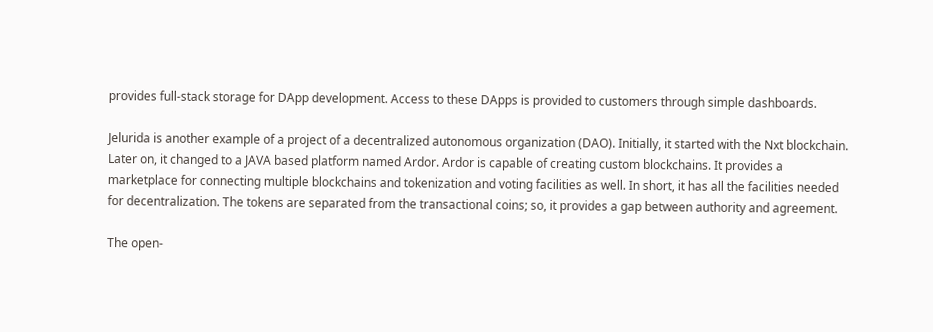provides full-stack storage for DApp development. Access to these DApps is provided to customers through simple dashboards.

Jelurida is another example of a project of a decentralized autonomous organization (DAO). Initially, it started with the Nxt blockchain. Later on, it changed to a JAVA based platform named Ardor. Ardor is capable of creating custom blockchains. It provides a marketplace for connecting multiple blockchains and tokenization and voting facilities as well. In short, it has all the facilities needed for decentralization. The tokens are separated from the transactional coins; so, it provides a gap between authority and agreement.

The open-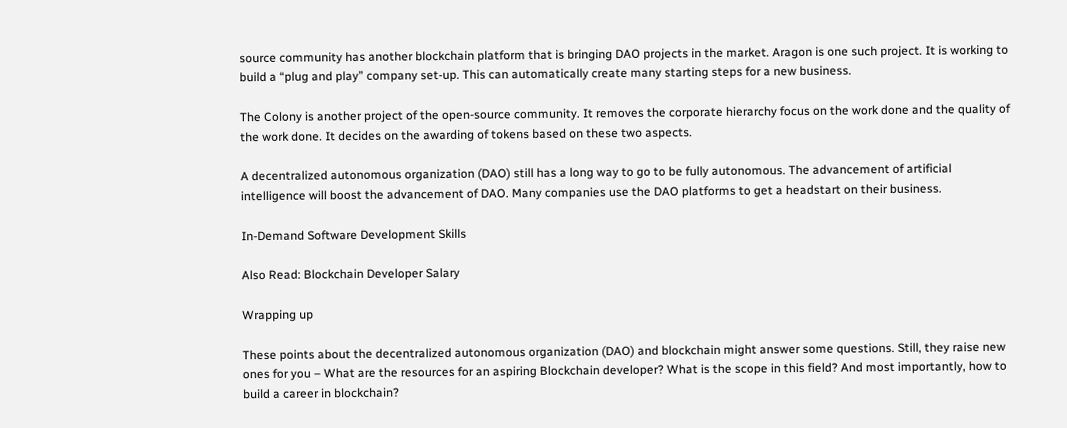source community has another blockchain platform that is bringing DAO projects in the market. Aragon is one such project. It is working to build a “plug and play” company set-up. This can automatically create many starting steps for a new business.

The Colony is another project of the open-source community. It removes the corporate hierarchy focus on the work done and the quality of the work done. It decides on the awarding of tokens based on these two aspects.

A decentralized autonomous organization (DAO) still has a long way to go to be fully autonomous. The advancement of artificial intelligence will boost the advancement of DAO. Many companies use the DAO platforms to get a headstart on their business.

In-Demand Software Development Skills

Also Read: Blockchain Developer Salary

Wrapping up

These points about the decentralized autonomous organization (DAO) and blockchain might answer some questions. Still, they raise new ones for you – What are the resources for an aspiring Blockchain developer? What is the scope in this field? And most importantly, how to build a career in blockchain?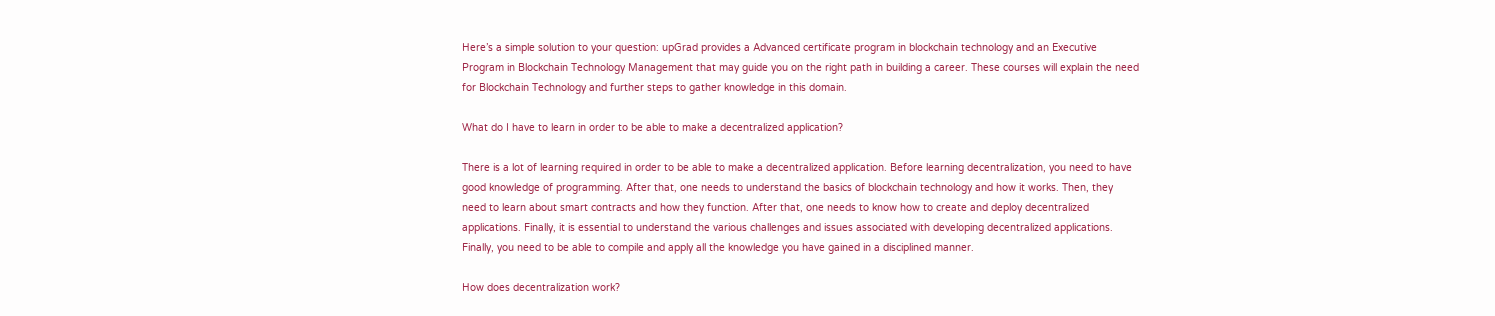Here’s a simple solution to your question: upGrad provides a Advanced certificate program in blockchain technology and an Executive Program in Blockchain Technology Management that may guide you on the right path in building a career. These courses will explain the need for Blockchain Technology and further steps to gather knowledge in this domain.

What do I have to learn in order to be able to make a decentralized application?

There is a lot of learning required in order to be able to make a decentralized application. Before learning decentralization, you need to have good knowledge of programming. After that, one needs to understand the basics of blockchain technology and how it works. Then, they need to learn about smart contracts and how they function. After that, one needs to know how to create and deploy decentralized applications. Finally, it is essential to understand the various challenges and issues associated with developing decentralized applications. Finally, you need to be able to compile and apply all the knowledge you have gained in a disciplined manner.

How does decentralization work?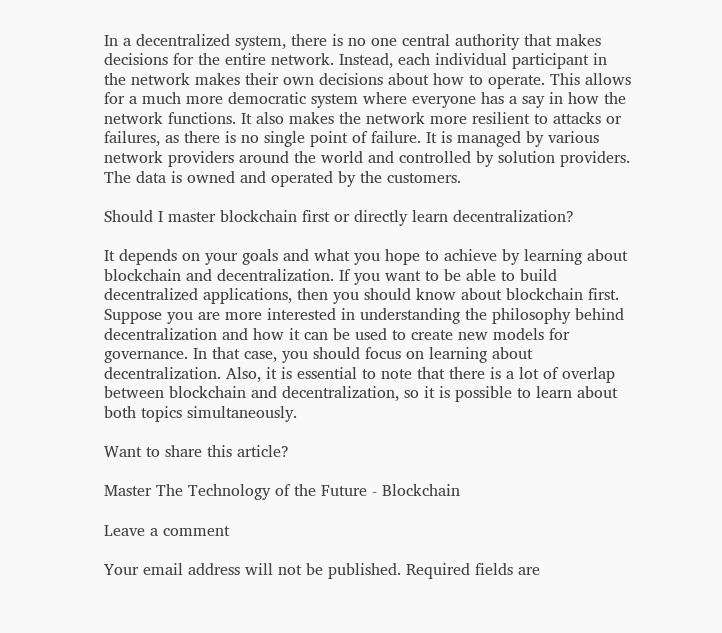In a decentralized system, there is no one central authority that makes decisions for the entire network. Instead, each individual participant in the network makes their own decisions about how to operate. This allows for a much more democratic system where everyone has a say in how the network functions. It also makes the network more resilient to attacks or failures, as there is no single point of failure. It is managed by various network providers around the world and controlled by solution providers. The data is owned and operated by the customers.

Should I master blockchain first or directly learn decentralization?

It depends on your goals and what you hope to achieve by learning about blockchain and decentralization. If you want to be able to build decentralized applications, then you should know about blockchain first. Suppose you are more interested in understanding the philosophy behind decentralization and how it can be used to create new models for governance. In that case, you should focus on learning about decentralization. Also, it is essential to note that there is a lot of overlap between blockchain and decentralization, so it is possible to learn about both topics simultaneously.

Want to share this article?

Master The Technology of the Future - Blockchain

Leave a comment

Your email address will not be published. Required fields are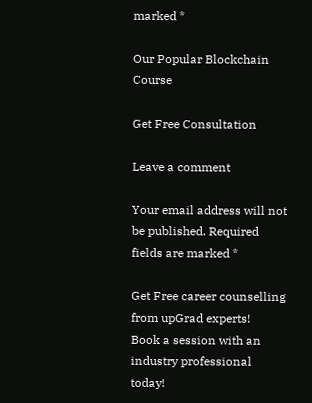marked *

Our Popular Blockchain Course

Get Free Consultation

Leave a comment

Your email address will not be published. Required fields are marked *

Get Free career counselling from upGrad experts!
Book a session with an industry professional today!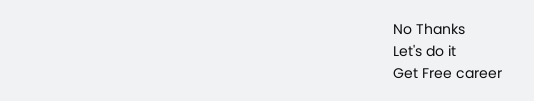No Thanks
Let's do it
Get Free career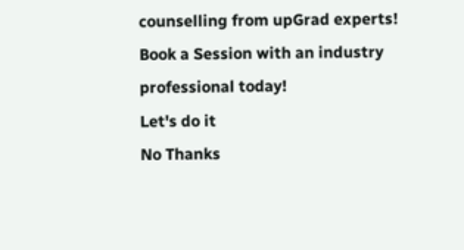counselling from upGrad experts!
Book a Session with an industry professional today!
Let's do it
No Thanks